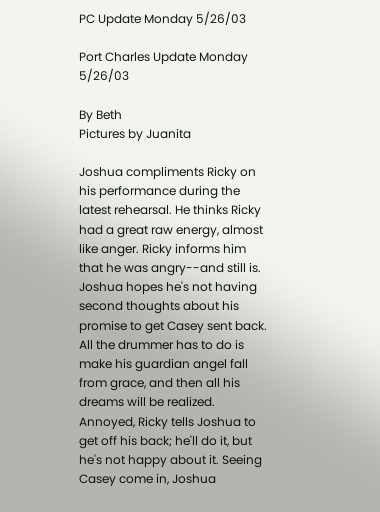PC Update Monday 5/26/03

Port Charles Update Monday 5/26/03

By Beth
Pictures by Juanita

Joshua compliments Ricky on his performance during the latest rehearsal. He thinks Ricky had a great raw energy, almost like anger. Ricky informs him that he was angry--and still is. Joshua hopes he's not having second thoughts about his promise to get Casey sent back. All the drummer has to do is make his guardian angel fall from grace, and then all his dreams will be realized. Annoyed, Ricky tells Joshua to get off his back; he'll do it, but he's not happy about it. Seeing Casey come in, Joshua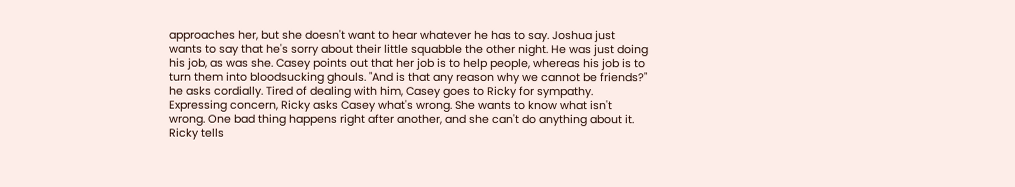approaches her, but she doesn't want to hear whatever he has to say. Joshua just wants to say that he's sorry about their little squabble the other night. He was just doing his job, as was she. Casey points out that her job is to help people, whereas his job is to turn them into bloodsucking ghouls. "And is that any reason why we cannot be friends?" he asks cordially. Tired of dealing with him, Casey goes to Ricky for sympathy. Expressing concern, Ricky asks Casey what's wrong. She wants to know what isn't wrong. One bad thing happens right after another, and she can't do anything about it. Ricky tells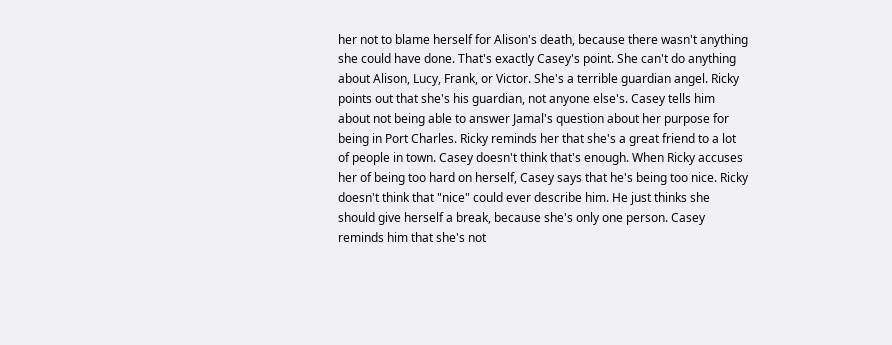her not to blame herself for Alison's death, because there wasn't anything she could have done. That's exactly Casey's point. She can't do anything about Alison, Lucy, Frank, or Victor. She's a terrible guardian angel. Ricky points out that she's his guardian, not anyone else's. Casey tells him about not being able to answer Jamal's question about her purpose for being in Port Charles. Ricky reminds her that she's a great friend to a lot of people in town. Casey doesn't think that's enough. When Ricky accuses her of being too hard on herself, Casey says that he's being too nice. Ricky doesn't think that "nice" could ever describe him. He just thinks she should give herself a break, because she's only one person. Casey reminds him that she's not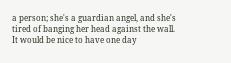a person; she's a guardian angel, and she's tired of banging her head against the wall. It would be nice to have one day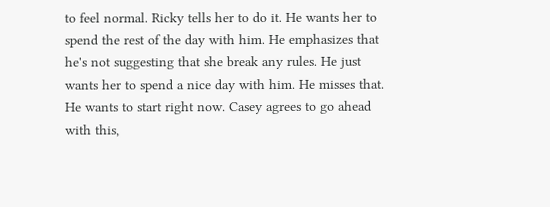to feel normal. Ricky tells her to do it. He wants her to spend the rest of the day with him. He emphasizes that he's not suggesting that she break any rules. He just wants her to spend a nice day with him. He misses that. He wants to start right now. Casey agrees to go ahead with this,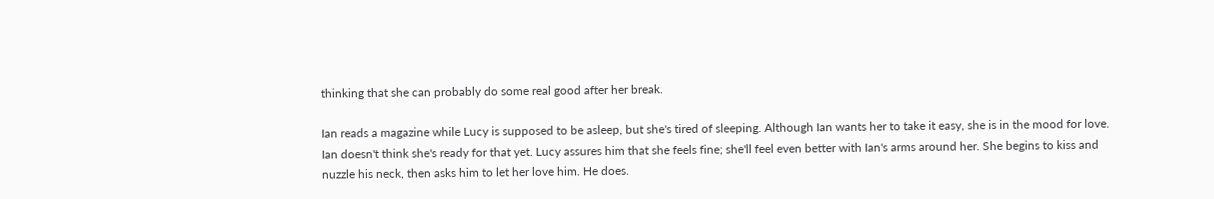thinking that she can probably do some real good after her break.

Ian reads a magazine while Lucy is supposed to be asleep, but she's tired of sleeping. Although Ian wants her to take it easy, she is in the mood for love. Ian doesn't think she's ready for that yet. Lucy assures him that she feels fine; she'll feel even better with Ian's arms around her. She begins to kiss and nuzzle his neck, then asks him to let her love him. He does.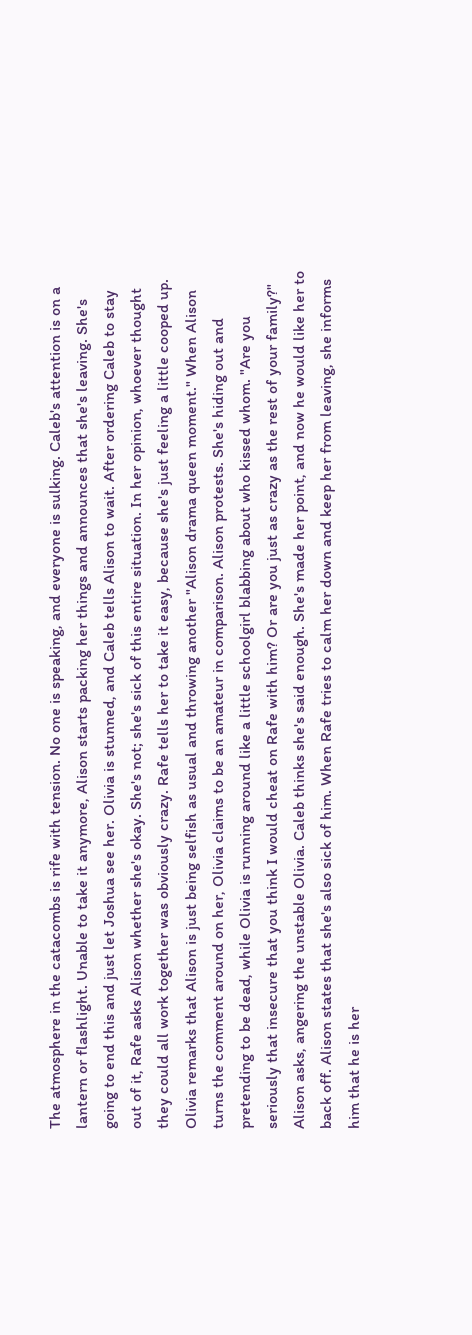The atmosphere in the catacombs is rife with tension. No one is speaking, and everyone is sulking. Caleb's attention is on a lantern or flashlight. Unable to take it anymore, Alison starts packing her things and announces that she's leaving. She's going to end this and just let Joshua see her. Olivia is stunned, and Caleb tells Alison to wait. After ordering Caleb to stay out of it, Rafe asks Alison whether she's okay. She's not; she's sick of this entire situation. In her opinion, whoever thought they could all work together was obviously crazy. Rafe tells her to take it easy, because she's just feeling a little cooped up. Olivia remarks that Alison is just being selfish as usual and throwing another "Alison drama queen moment." When Alison turns the comment around on her, Olivia claims to be an amateur in comparison. Alison protests. She's hiding out and pretending to be dead, while Olivia is running around like a little schoolgirl blabbing about who kissed whom. "Are you seriously that insecure that you think I would cheat on Rafe with him? Or are you just as crazy as the rest of your family?" Alison asks, angering the unstable Olivia. Caleb thinks she's said enough. She's made her point, and now he would like her to back off. Alison states that she's also sick of him. When Rafe tries to calm her down and keep her from leaving, she informs him that he is her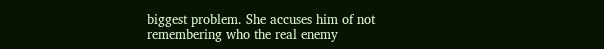biggest problem. She accuses him of not remembering who the real enemy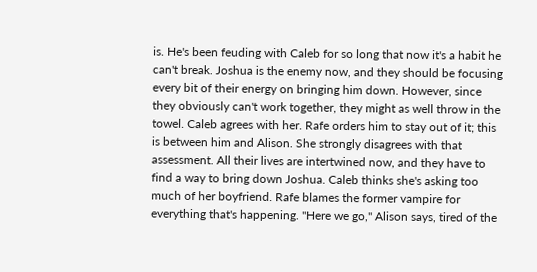is. He's been feuding with Caleb for so long that now it's a habit he can't break. Joshua is the enemy now, and they should be focusing every bit of their energy on bringing him down. However, since they obviously can't work together, they might as well throw in the towel. Caleb agrees with her. Rafe orders him to stay out of it; this is between him and Alison. She strongly disagrees with that assessment. All their lives are intertwined now, and they have to find a way to bring down Joshua. Caleb thinks she's asking too much of her boyfriend. Rafe blames the former vampire for everything that's happening. "Here we go," Alison says, tired of the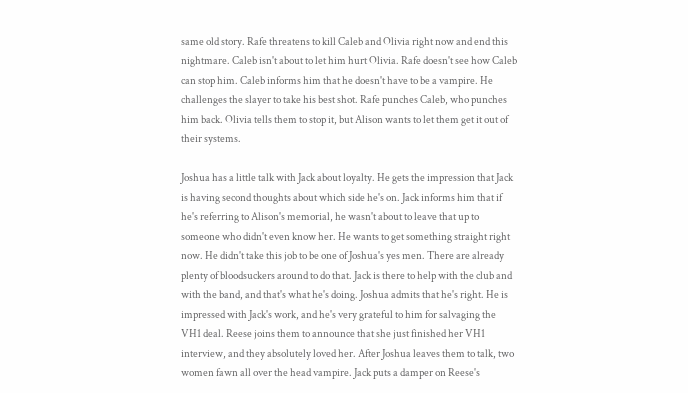same old story. Rafe threatens to kill Caleb and Olivia right now and end this nightmare. Caleb isn't about to let him hurt Olivia. Rafe doesn't see how Caleb can stop him. Caleb informs him that he doesn't have to be a vampire. He challenges the slayer to take his best shot. Rafe punches Caleb, who punches him back. Olivia tells them to stop it, but Alison wants to let them get it out of their systems.

Joshua has a little talk with Jack about loyalty. He gets the impression that Jack is having second thoughts about which side he's on. Jack informs him that if he's referring to Alison's memorial, he wasn't about to leave that up to someone who didn't even know her. He wants to get something straight right now. He didn't take this job to be one of Joshua's yes men. There are already plenty of bloodsuckers around to do that. Jack is there to help with the club and with the band, and that's what he's doing. Joshua admits that he's right. He is impressed with Jack's work, and he's very grateful to him for salvaging the VH1 deal. Reese joins them to announce that she just finished her VH1 interview, and they absolutely loved her. After Joshua leaves them to talk, two women fawn all over the head vampire. Jack puts a damper on Reese's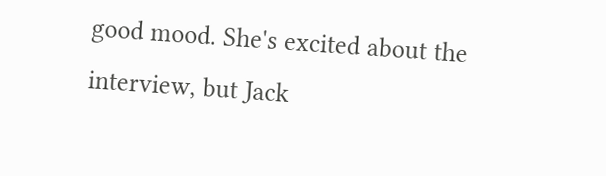good mood. She's excited about the interview, but Jack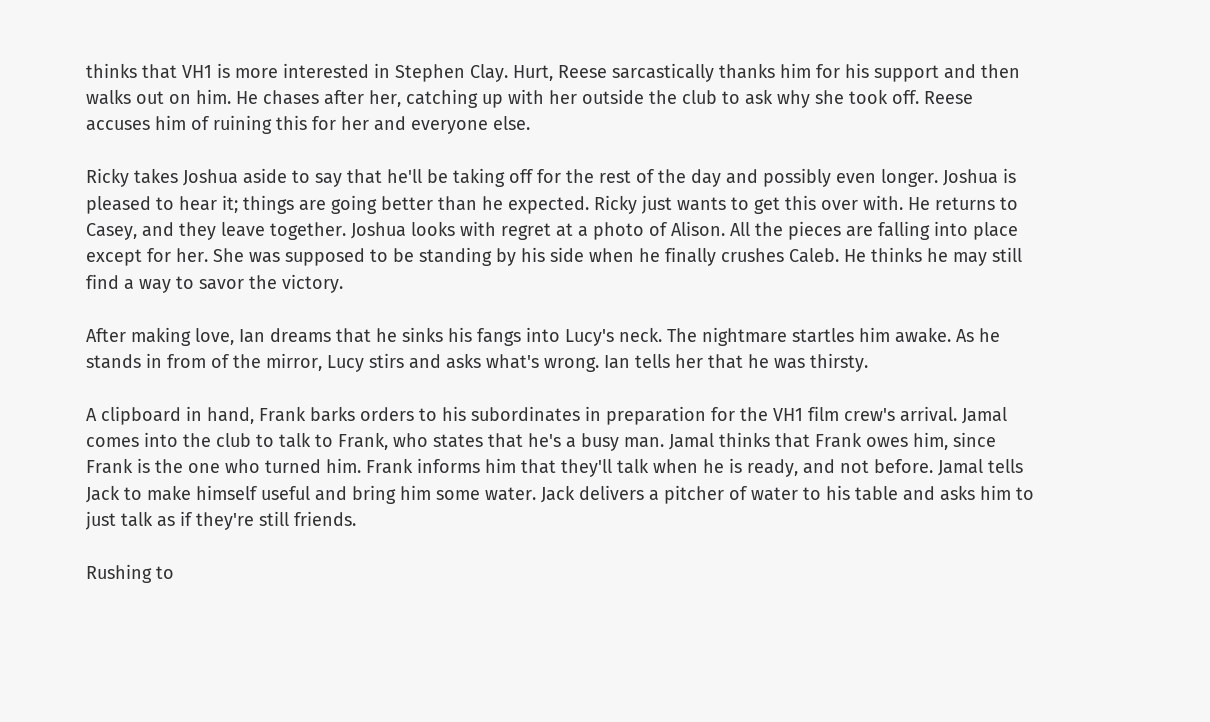thinks that VH1 is more interested in Stephen Clay. Hurt, Reese sarcastically thanks him for his support and then walks out on him. He chases after her, catching up with her outside the club to ask why she took off. Reese accuses him of ruining this for her and everyone else.

Ricky takes Joshua aside to say that he'll be taking off for the rest of the day and possibly even longer. Joshua is pleased to hear it; things are going better than he expected. Ricky just wants to get this over with. He returns to Casey, and they leave together. Joshua looks with regret at a photo of Alison. All the pieces are falling into place except for her. She was supposed to be standing by his side when he finally crushes Caleb. He thinks he may still find a way to savor the victory.

After making love, Ian dreams that he sinks his fangs into Lucy's neck. The nightmare startles him awake. As he stands in from of the mirror, Lucy stirs and asks what's wrong. Ian tells her that he was thirsty.

A clipboard in hand, Frank barks orders to his subordinates in preparation for the VH1 film crew's arrival. Jamal comes into the club to talk to Frank, who states that he's a busy man. Jamal thinks that Frank owes him, since Frank is the one who turned him. Frank informs him that they'll talk when he is ready, and not before. Jamal tells Jack to make himself useful and bring him some water. Jack delivers a pitcher of water to his table and asks him to just talk as if they're still friends.

Rushing to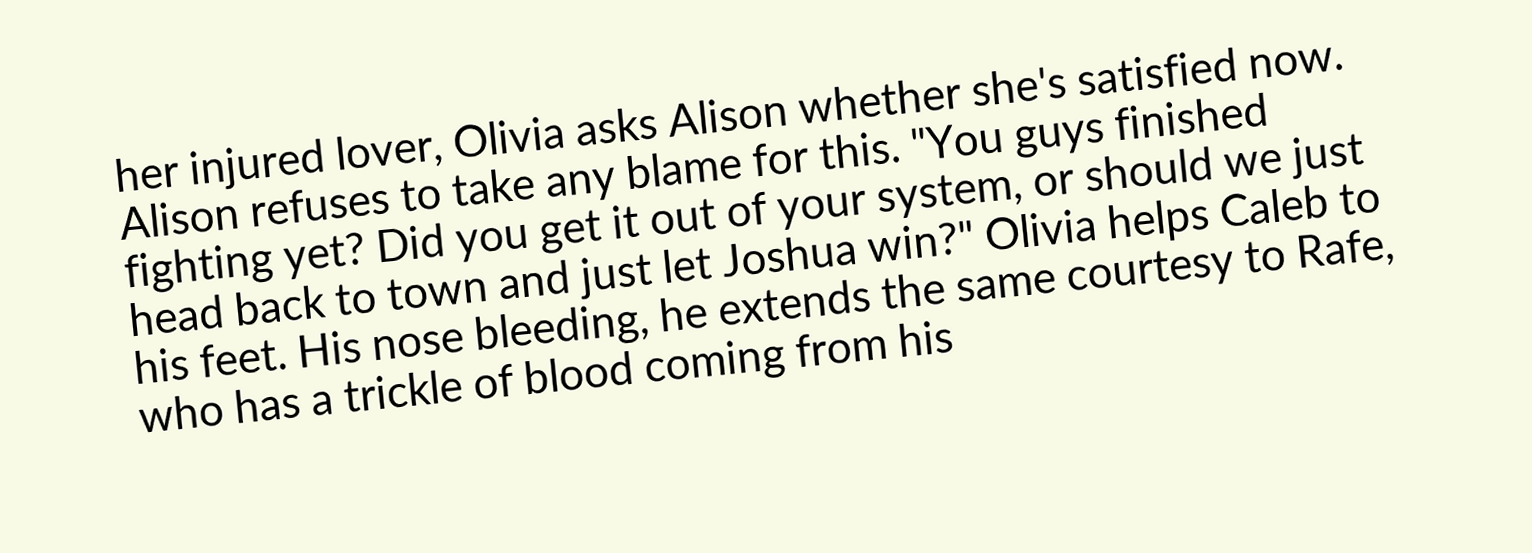her injured lover, Olivia asks Alison whether she's satisfied now. Alison refuses to take any blame for this. "You guys finished fighting yet? Did you get it out of your system, or should we just head back to town and just let Joshua win?" Olivia helps Caleb to his feet. His nose bleeding, he extends the same courtesy to Rafe, who has a trickle of blood coming from his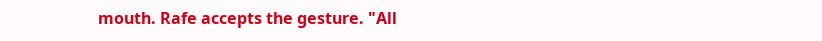mouth. Rafe accepts the gesture. "All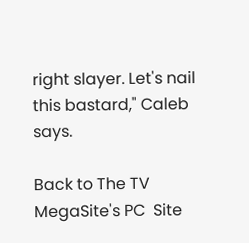right slayer. Let's nail this bastard," Caleb says.

Back to The TV MegaSite's PC  Site